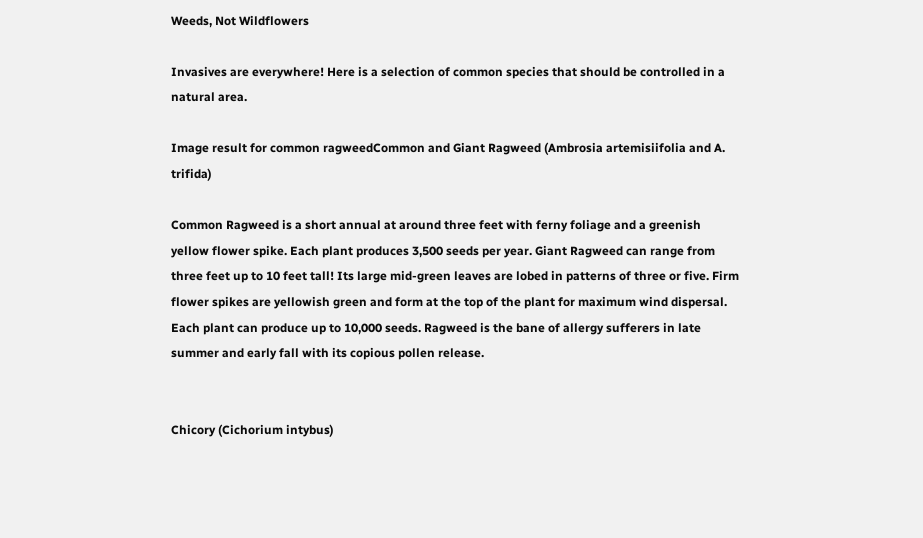Weeds, Not Wildflowers

Invasives are everywhere! Here is a selection of common species that should be controlled in a natural area.

Image result for common ragweedCommon and Giant Ragweed (Ambrosia artemisiifolia and A. trifida)

Common Ragweed is a short annual at around three feet with ferny foliage and a greenish yellow flower spike. Each plant produces 3,500 seeds per year. Giant Ragweed can range from three feet up to 10 feet tall! Its large mid-green leaves are lobed in patterns of three or five. Firm flower spikes are yellowish green and form at the top of the plant for maximum wind dispersal. Each plant can produce up to 10,000 seeds. Ragweed is the bane of allergy sufferers in late summer and early fall with its copious pollen release.


Chicory (Cichorium intybus)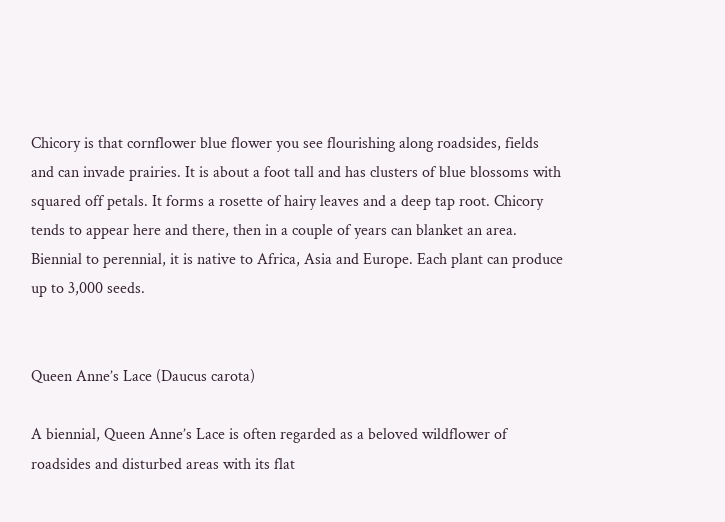Chicory is that cornflower blue flower you see flourishing along roadsides, fields and can invade prairies. It is about a foot tall and has clusters of blue blossoms with squared off petals. It forms a rosette of hairy leaves and a deep tap root. Chicory tends to appear here and there, then in a couple of years can blanket an area. Biennial to perennial, it is native to Africa, Asia and Europe. Each plant can produce up to 3,000 seeds.


Queen Anne’s Lace (Daucus carota)

A biennial, Queen Anne’s Lace is often regarded as a beloved wildflower of roadsides and disturbed areas with its flat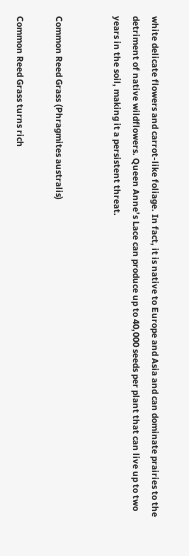white delicate flowers and carrot-like foliage. In fact, it is native to Europe and Asia and can dominate prairies to the detriment of native wildflowers. Queen Anne’s Lace can produce up to 40,000 seeds per plant that can live up to two years in the soil, making it a persistent threat.


Common Reed Grass (Phragmites australis)

Common Reed Grass turns rich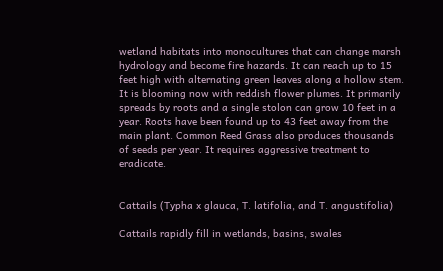wetland habitats into monocultures that can change marsh hydrology and become fire hazards. It can reach up to 15 feet high with alternating green leaves along a hollow stem. It is blooming now with reddish flower plumes. It primarily spreads by roots and a single stolon can grow 10 feet in a year. Roots have been found up to 43 feet away from the main plant. Common Reed Grass also produces thousands of seeds per year. It requires aggressive treatment to eradicate.


Cattails (Typha x glauca, T. latifolia, and T. angustifolia)

Cattails rapidly fill in wetlands, basins, swales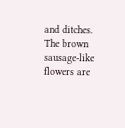and ditches. The brown sausage-like flowers are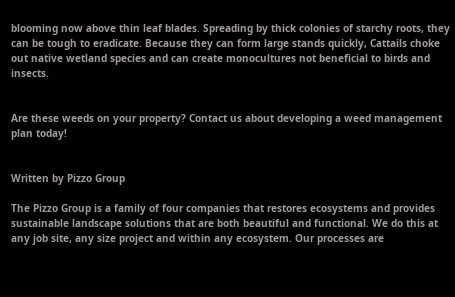blooming now above thin leaf blades. Spreading by thick colonies of starchy roots, they can be tough to eradicate. Because they can form large stands quickly, Cattails choke out native wetland species and can create monocultures not beneficial to birds and insects.


Are these weeds on your property? Contact us about developing a weed management plan today!


Written by Pizzo Group

The Pizzo Group is a family of four companies that restores ecosystems and provides sustainable landscape solutions that are both beautiful and functional. We do this at any job site, any size project and within any ecosystem. Our processes are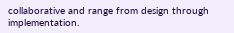collaborative and range from design through implementation.